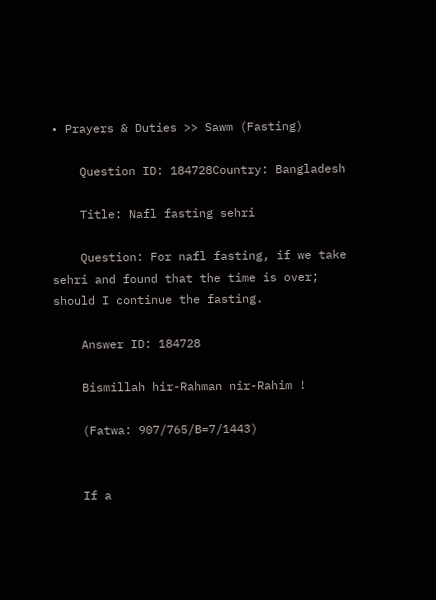• Prayers & Duties >> Sawm (Fasting)

    Question ID: 184728Country: Bangladesh

    Title: Nafl fasting sehri

    Question: For nafl fasting, if we take sehri and found that the time is over; should I continue the fasting.

    Answer ID: 184728

    Bismillah hir-Rahman nir-Rahim !

    (Fatwa: 907/765/B=7/1443)


    If a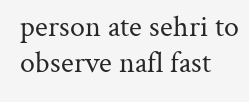person ate sehri to observe nafl fast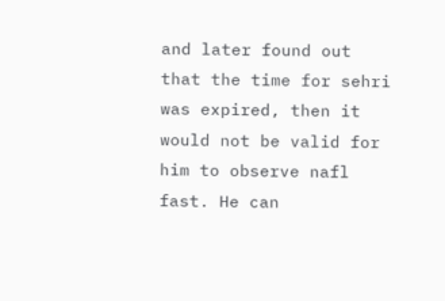and later found out that the time for sehri was expired, then it would not be valid for him to observe nafl fast. He can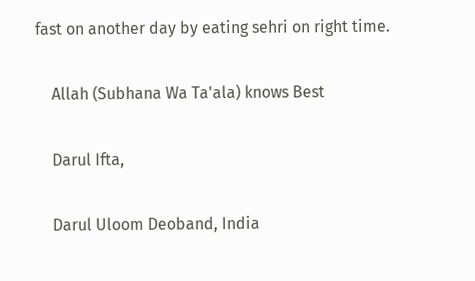fast on another day by eating sehri on right time.

    Allah (Subhana Wa Ta'ala) knows Best

    Darul Ifta,

    Darul Uloom Deoband, India